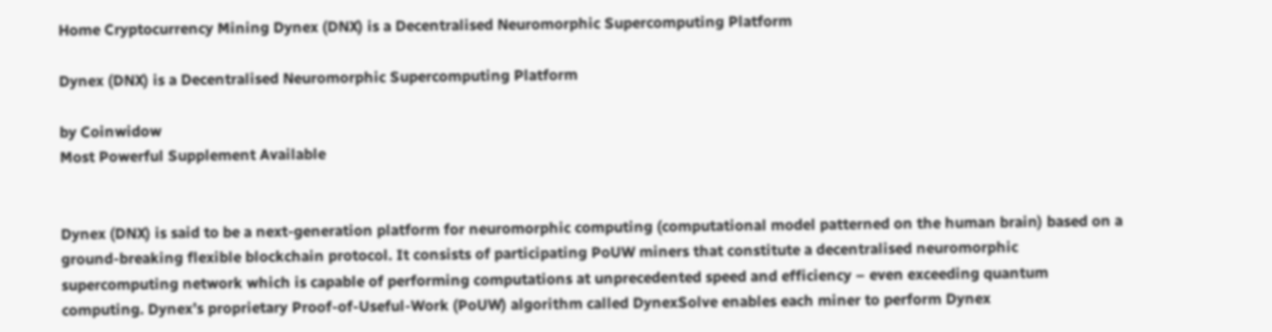Home Cryptocurrency Mining Dynex (DNX) is a Decentralised Neuromorphic Supercomputing Platform

Dynex (DNX) is a Decentralised Neuromorphic Supercomputing Platform

by Coinwidow
Most Powerful Supplement Available


Dynex (DNX) is said to be a next-generation platform for neuromorphic computing (computational model patterned on the human brain) based on a ground-breaking flexible blockchain protocol. It consists of participating PoUW miners that constitute a decentralised neuromorphic supercomputing network which is capable of performing computations at unprecedented speed and efficiency – even exceeding quantum computing. Dynex’s proprietary Proof-of-Useful-Work (PoUW) algorithm called DynexSolve enables each miner to perform Dynex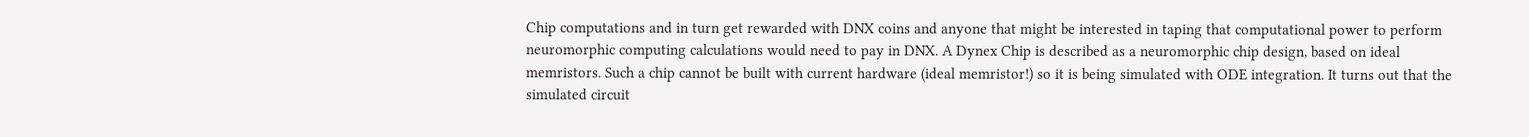Chip computations and in turn get rewarded with DNX coins and anyone that might be interested in taping that computational power to perform neuromorphic computing calculations would need to pay in DNX. A Dynex Chip is described as a neuromorphic chip design, based on ideal memristors. Such a chip cannot be built with current hardware (ideal memristor!) so it is being simulated with ODE integration. It turns out that the simulated circuit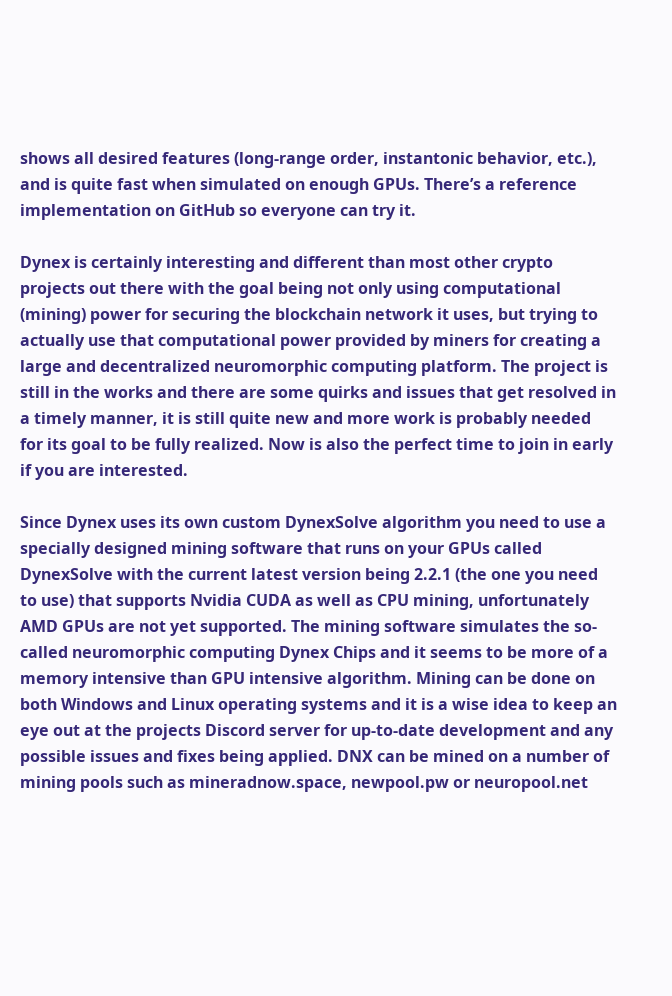shows all desired features (long-range order, instantonic behavior, etc.), and is quite fast when simulated on enough GPUs. There’s a reference implementation on GitHub so everyone can try it.

Dynex is certainly interesting and different than most other crypto projects out there with the goal being not only using computational (mining) power for securing the blockchain network it uses, but trying to actually use that computational power provided by miners for creating a large and decentralized neuromorphic computing platform. The project is still in the works and there are some quirks and issues that get resolved in a timely manner, it is still quite new and more work is probably needed for its goal to be fully realized. Now is also the perfect time to join in early if you are interested.

Since Dynex uses its own custom DynexSolve algorithm you need to use a specially designed mining software that runs on your GPUs called DynexSolve with the current latest version being 2.2.1 (the one you need to use) that supports Nvidia CUDA as well as CPU mining, unfortunately AMD GPUs are not yet supported. The mining software simulates the so-called neuromorphic computing Dynex Chips and it seems to be more of a memory intensive than GPU intensive algorithm. Mining can be done on both Windows and Linux operating systems and it is a wise idea to keep an eye out at the projects Discord server for up-to-date development and any possible issues and fixes being applied. DNX can be mined on a number of mining pools such as mineradnow.space, newpool.pw or neuropool.net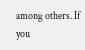among others. If you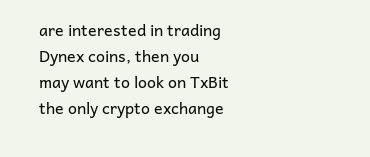are interested in trading Dynex coins, then you may want to look on TxBit the only crypto exchange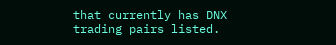that currently has DNX trading pairs listed.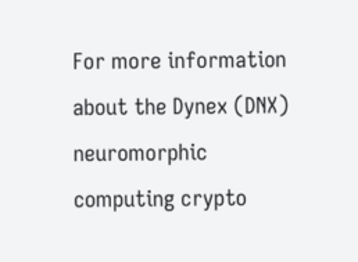For more information about the Dynex (DNX) neuromorphic computing crypto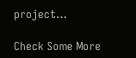project…

Check Some More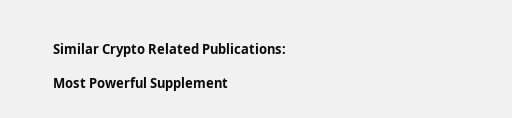Similar Crypto Related Publications:

Most Powerful Supplement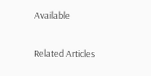Available

Related Articles